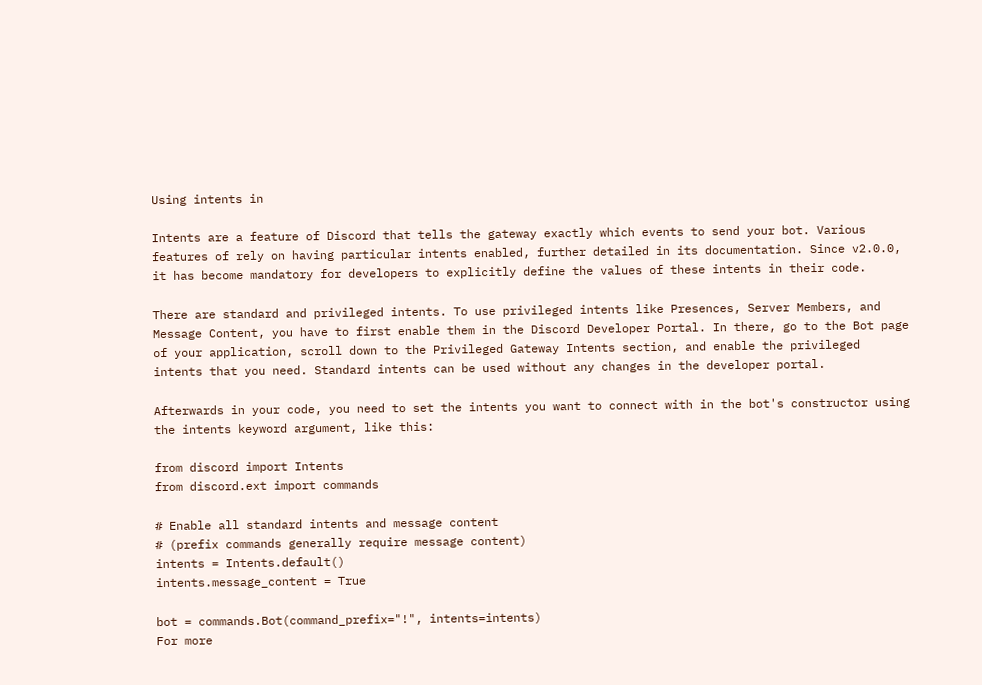Using intents in

Intents are a feature of Discord that tells the gateway exactly which events to send your bot. Various features of rely on having particular intents enabled, further detailed in its documentation. Since v2.0.0, it has become mandatory for developers to explicitly define the values of these intents in their code.

There are standard and privileged intents. To use privileged intents like Presences, Server Members, and Message Content, you have to first enable them in the Discord Developer Portal. In there, go to the Bot page of your application, scroll down to the Privileged Gateway Intents section, and enable the privileged intents that you need. Standard intents can be used without any changes in the developer portal.

Afterwards in your code, you need to set the intents you want to connect with in the bot's constructor using the intents keyword argument, like this:

from discord import Intents
from discord.ext import commands

# Enable all standard intents and message content
# (prefix commands generally require message content)
intents = Intents.default()
intents.message_content = True

bot = commands.Bot(command_prefix="!", intents=intents)
For more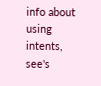info about using intents, see's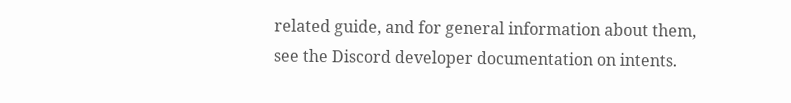related guide, and for general information about them, see the Discord developer documentation on intents.